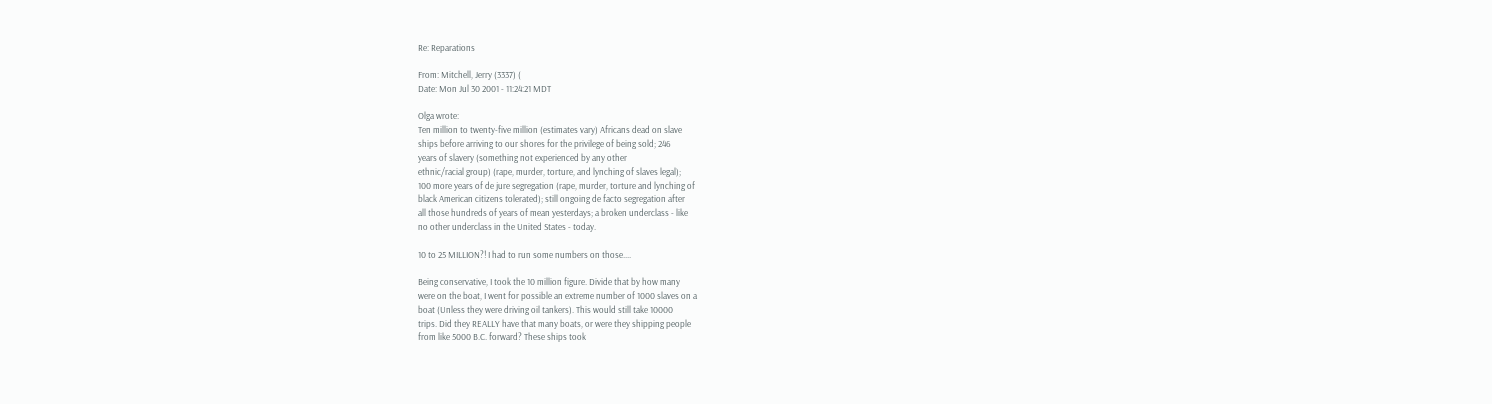Re: Reparations

From: Mitchell, Jerry (3337) (
Date: Mon Jul 30 2001 - 11:24:21 MDT

Olga wrote:
Ten million to twenty-five million (estimates vary) Africans dead on slave
ships before arriving to our shores for the privilege of being sold; 246
years of slavery (something not experienced by any other
ethnic/racial group) (rape, murder, torture, and lynching of slaves legal);
100 more years of de jure segregation (rape, murder, torture and lynching of
black American citizens tolerated); still ongoing de facto segregation after
all those hundreds of years of mean yesterdays; a broken underclass - like
no other underclass in the United States - today.

10 to 25 MILLION?! I had to run some numbers on those....

Being conservative, I took the 10 million figure. Divide that by how many
were on the boat, I went for possible an extreme number of 1000 slaves on a
boat (Unless they were driving oil tankers). This would still take 10000
trips. Did they REALLY have that many boats, or were they shipping people
from like 5000 B.C. forward? These ships took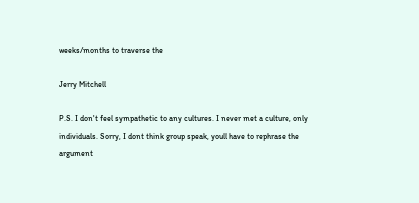weeks/months to traverse the

Jerry Mitchell

P.S. I don't feel sympathetic to any cultures. I never met a culture, only
individuals. Sorry, I dont think group speak, youll have to rephrase the
argument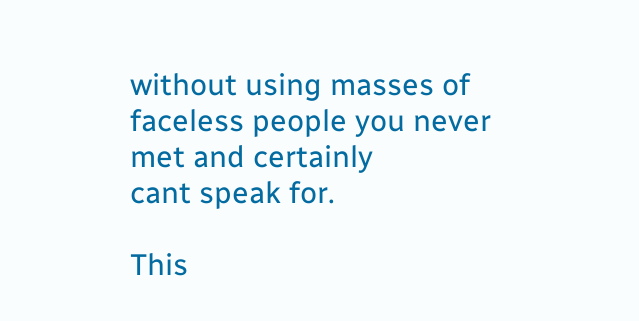without using masses of faceless people you never met and certainly
cant speak for.

This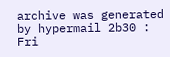archive was generated by hypermail 2b30 : Fri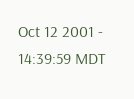Oct 12 2001 - 14:39:59 MDT